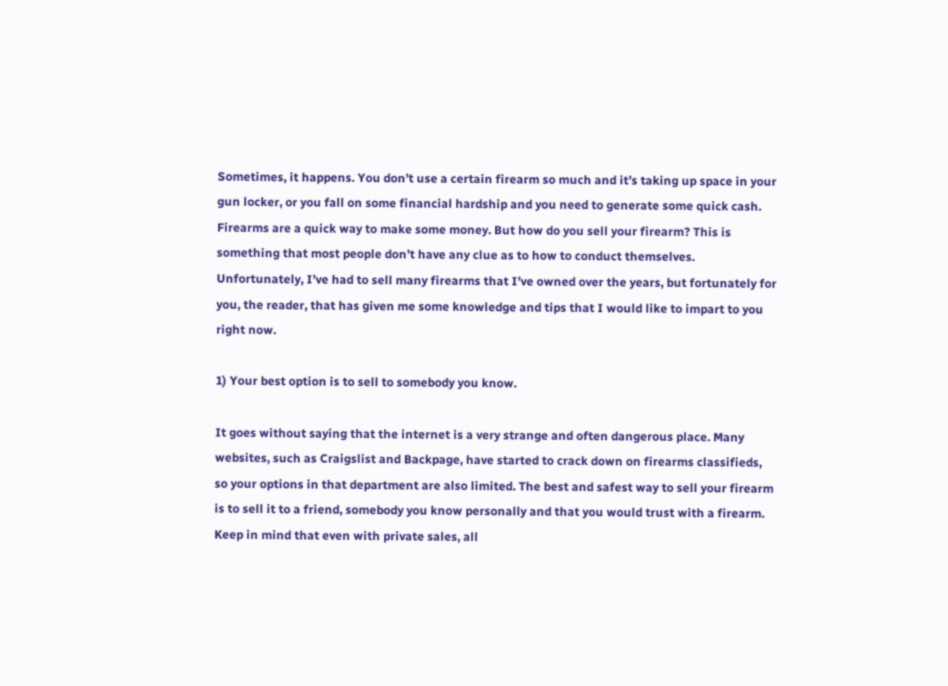Sometimes, it happens. You don’t use a certain firearm so much and it’s taking up space in your gun locker, or you fall on some financial hardship and you need to generate some quick cash. Firearms are a quick way to make some money. But how do you sell your firearm? This is something that most people don’t have any clue as to how to conduct themselves. Unfortunately, I’ve had to sell many firearms that I’ve owned over the years, but fortunately for you, the reader, that has given me some knowledge and tips that I would like to impart to you right now.

1) Your best option is to sell to somebody you know.

It goes without saying that the internet is a very strange and often dangerous place. Many websites, such as Craigslist and Backpage, have started to crack down on firearms classifieds, so your options in that department are also limited. The best and safest way to sell your firearm is to sell it to a friend, somebody you know personally and that you would trust with a firearm. Keep in mind that even with private sales, all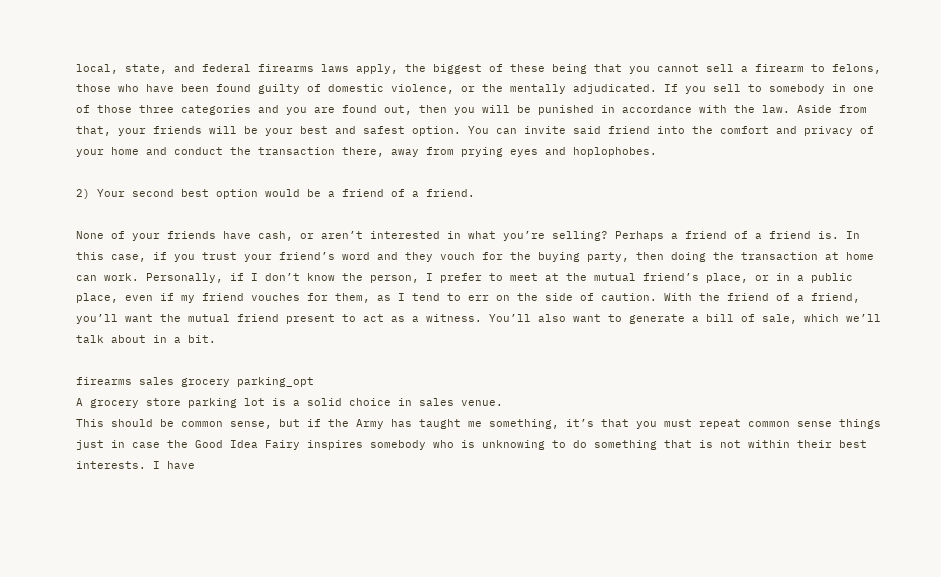local, state, and federal firearms laws apply, the biggest of these being that you cannot sell a firearm to felons, those who have been found guilty of domestic violence, or the mentally adjudicated. If you sell to somebody in one of those three categories and you are found out, then you will be punished in accordance with the law. Aside from that, your friends will be your best and safest option. You can invite said friend into the comfort and privacy of your home and conduct the transaction there, away from prying eyes and hoplophobes.

2) Your second best option would be a friend of a friend.

None of your friends have cash, or aren’t interested in what you’re selling? Perhaps a friend of a friend is. In this case, if you trust your friend’s word and they vouch for the buying party, then doing the transaction at home can work. Personally, if I don’t know the person, I prefer to meet at the mutual friend’s place, or in a public place, even if my friend vouches for them, as I tend to err on the side of caution. With the friend of a friend, you’ll want the mutual friend present to act as a witness. You’ll also want to generate a bill of sale, which we’ll talk about in a bit.

firearms sales grocery parking_opt
A grocery store parking lot is a solid choice in sales venue.
This should be common sense, but if the Army has taught me something, it’s that you must repeat common sense things just in case the Good Idea Fairy inspires somebody who is unknowing to do something that is not within their best interests. I have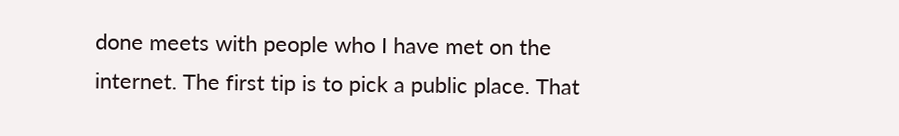done meets with people who I have met on the internet. The first tip is to pick a public place. That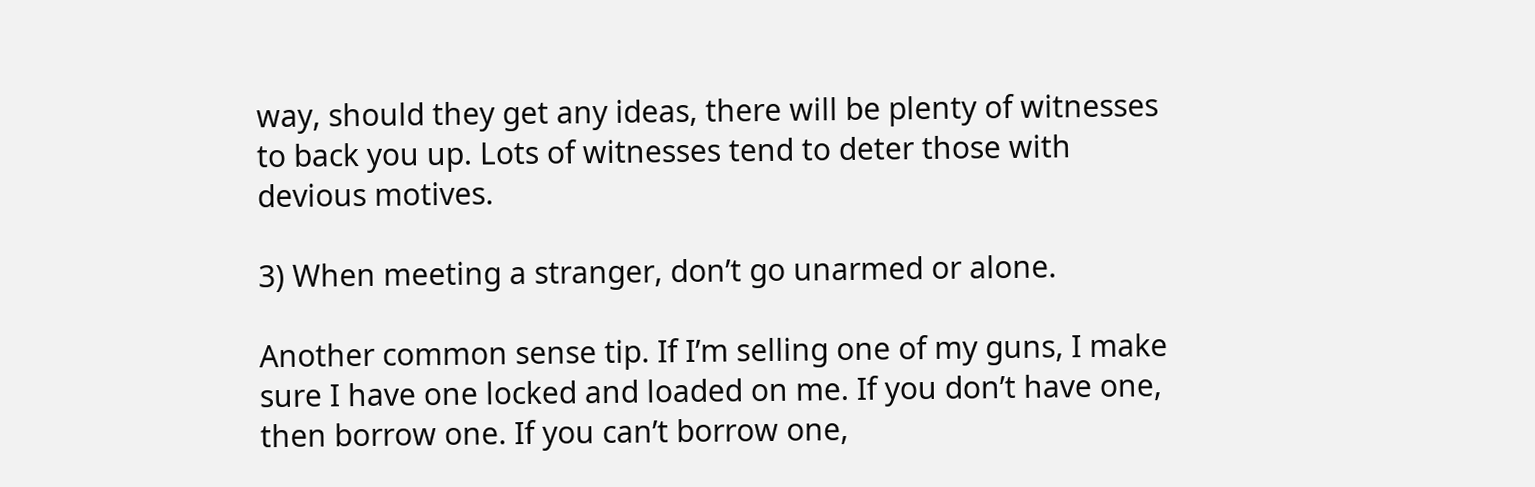way, should they get any ideas, there will be plenty of witnesses to back you up. Lots of witnesses tend to deter those with devious motives.

3) When meeting a stranger, don’t go unarmed or alone.

Another common sense tip. If I’m selling one of my guns, I make sure I have one locked and loaded on me. If you don’t have one, then borrow one. If you can’t borrow one,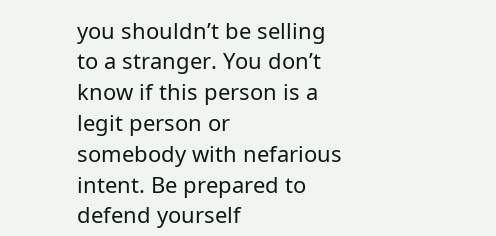you shouldn’t be selling to a stranger. You don’t know if this person is a legit person or somebody with nefarious intent. Be prepared to defend yourself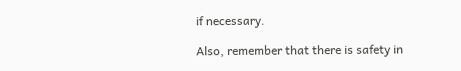if necessary.

Also, remember that there is safety in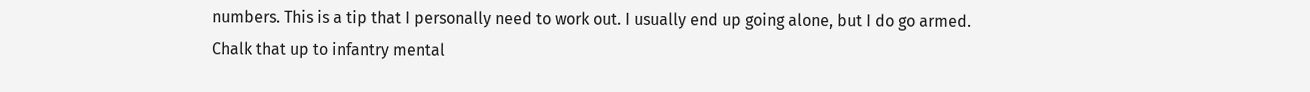numbers. This is a tip that I personally need to work out. I usually end up going alone, but I do go armed. Chalk that up to infantry mental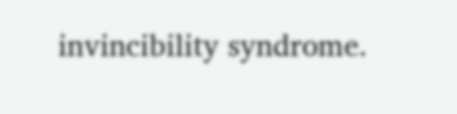invincibility syndrome.